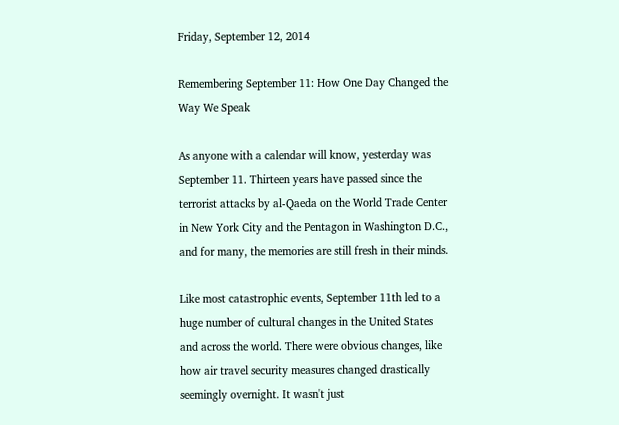Friday, September 12, 2014

Remembering September 11: How One Day Changed the Way We Speak

As anyone with a calendar will know, yesterday was September 11. Thirteen years have passed since the terrorist attacks by al-Qaeda on the World Trade Center in New York City and the Pentagon in Washington D.C., and for many, the memories are still fresh in their minds.

Like most catastrophic events, September 11th led to a huge number of cultural changes in the United States and across the world. There were obvious changes, like how air travel security measures changed drastically seemingly overnight. It wasn't just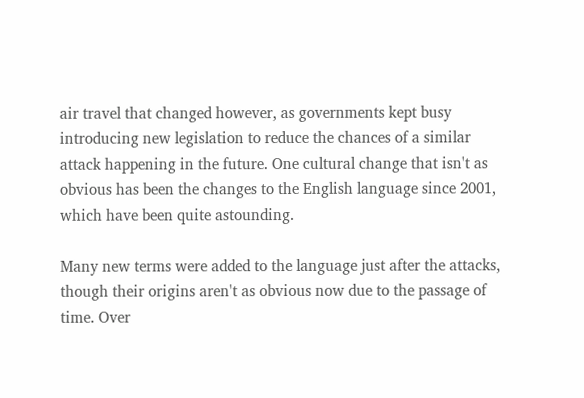air travel that changed however, as governments kept busy introducing new legislation to reduce the chances of a similar attack happening in the future. One cultural change that isn't as obvious has been the changes to the English language since 2001, which have been quite astounding.

Many new terms were added to the language just after the attacks, though their origins aren't as obvious now due to the passage of time. Over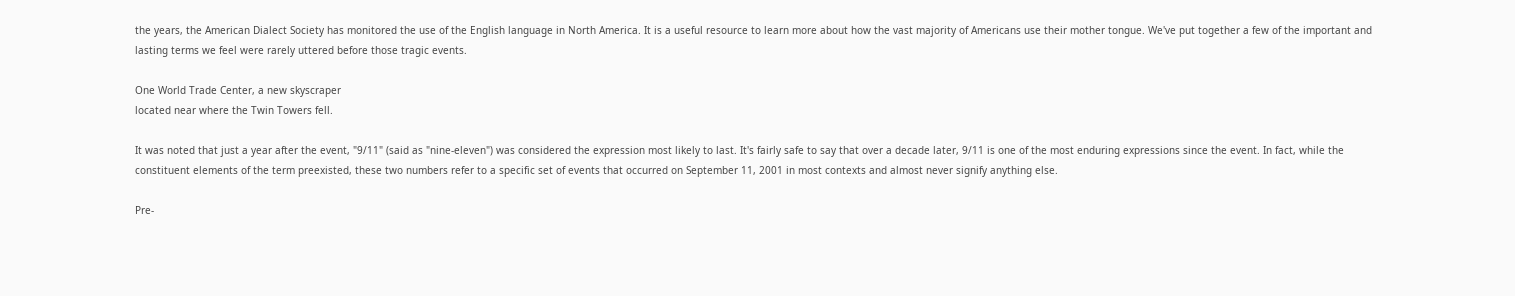the years, the American Dialect Society has monitored the use of the English language in North America. It is a useful resource to learn more about how the vast majority of Americans use their mother tongue. We've put together a few of the important and lasting terms we feel were rarely uttered before those tragic events.

One World Trade Center, a new skyscraper
located near where the Twin Towers fell.

It was noted that just a year after the event, "9/11" (said as "nine-eleven") was considered the expression most likely to last. It's fairly safe to say that over a decade later, 9/11 is one of the most enduring expressions since the event. In fact, while the constituent elements of the term preexisted, these two numbers refer to a specific set of events that occurred on September 11, 2001 in most contexts and almost never signify anything else.

Pre-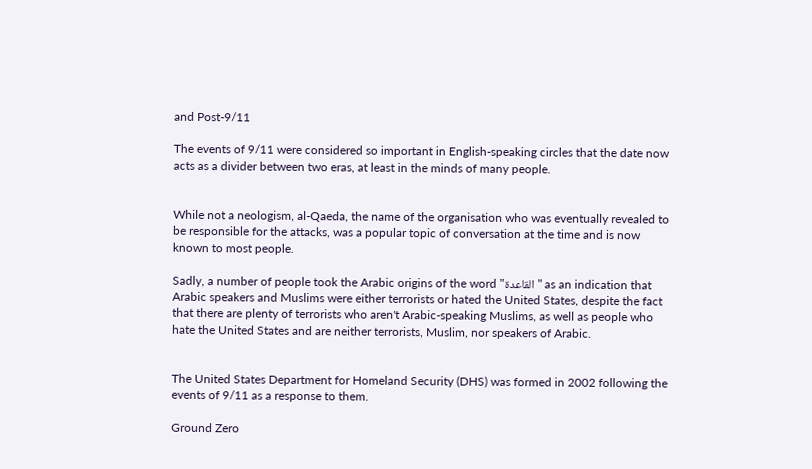and Post-9/11

The events of 9/11 were considered so important in English-speaking circles that the date now acts as a divider between two eras, at least in the minds of many people.


While not a neologism, al-Qaeda, the name of the organisation who was eventually revealed to be responsible for the attacks, was a popular topic of conversation at the time and is now known to most people.

Sadly, a number of people took the Arabic origins of the word "القاعدة" as an indication that Arabic speakers and Muslims were either terrorists or hated the United States, despite the fact that there are plenty of terrorists who aren't Arabic-speaking Muslims, as well as people who hate the United States and are neither terrorists, Muslim, nor speakers of Arabic.


The United States Department for Homeland Security (DHS) was formed in 2002 following the events of 9/11 as a response to them.

Ground Zero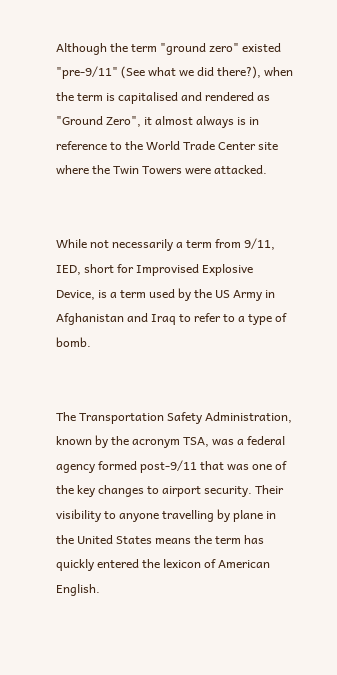Although the term "ground zero" existed "pre-9/11" (See what we did there?), when the term is capitalised and rendered as "Ground Zero", it almost always is in reference to the World Trade Center site where the Twin Towers were attacked.


While not necessarily a term from 9/11, IED, short for Improvised Explosive Device, is a term used by the US Army in Afghanistan and Iraq to refer to a type of bomb.


The Transportation Safety Administration, known by the acronym TSA, was a federal agency formed post-9/11 that was one of the key changes to airport security. Their visibility to anyone travelling by plane in the United States means the term has quickly entered the lexicon of American English.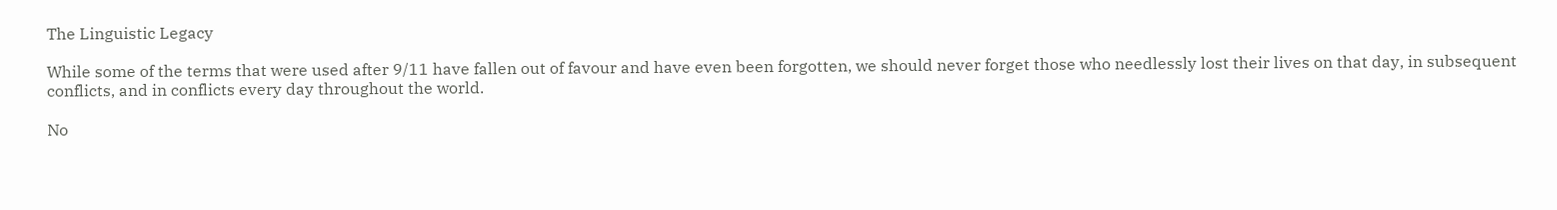The Linguistic Legacy

While some of the terms that were used after 9/11 have fallen out of favour and have even been forgotten, we should never forget those who needlessly lost their lives on that day, in subsequent conflicts, and in conflicts every day throughout the world.

No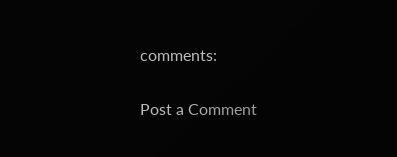comments:

Post a Comment